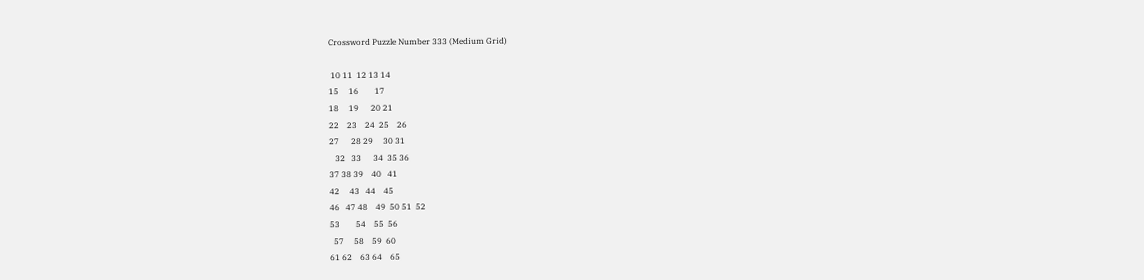Crossword Puzzle Number 333 (Medium Grid)

 10 11  12 13 14
15     16        17
18     19      20 21
22    23    24  25    26
27      28 29     30 31
   32   33      34  35 36
37 38 39    40   41
42     43   44    45
46   47 48    49  50 51  52
53        54    55  56
  57     58    59  60
61 62    63 64    65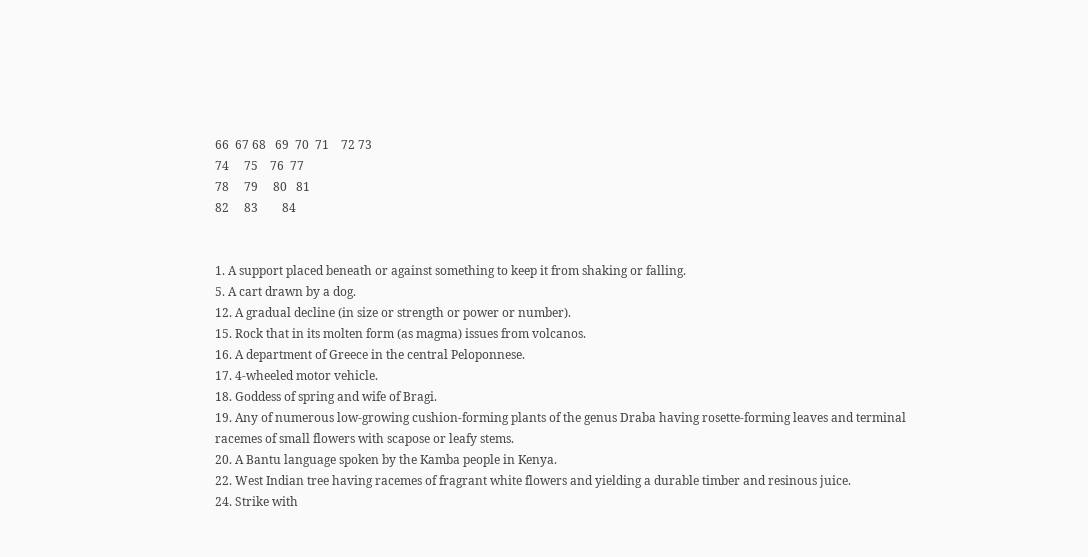66  67 68   69  70  71    72 73
74     75    76  77
78     79     80   81
82     83        84


1. A support placed beneath or against something to keep it from shaking or falling.
5. A cart drawn by a dog.
12. A gradual decline (in size or strength or power or number).
15. Rock that in its molten form (as magma) issues from volcanos.
16. A department of Greece in the central Peloponnese.
17. 4-wheeled motor vehicle.
18. Goddess of spring and wife of Bragi.
19. Any of numerous low-growing cushion-forming plants of the genus Draba having rosette-forming leaves and terminal racemes of small flowers with scapose or leafy stems.
20. A Bantu language spoken by the Kamba people in Kenya.
22. West Indian tree having racemes of fragrant white flowers and yielding a durable timber and resinous juice.
24. Strike with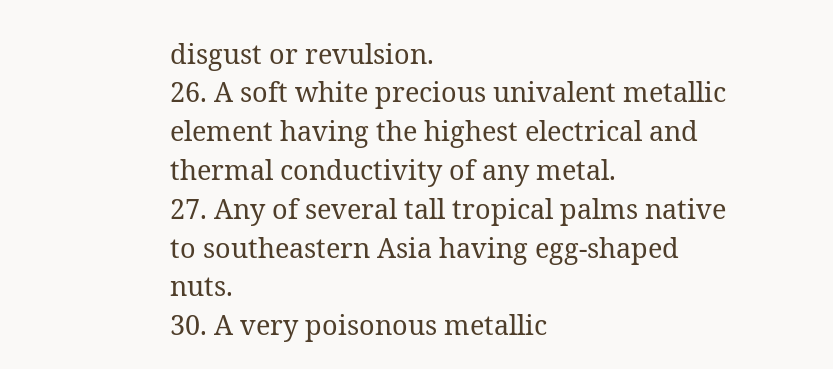disgust or revulsion.
26. A soft white precious univalent metallic element having the highest electrical and thermal conductivity of any metal.
27. Any of several tall tropical palms native to southeastern Asia having egg-shaped nuts.
30. A very poisonous metallic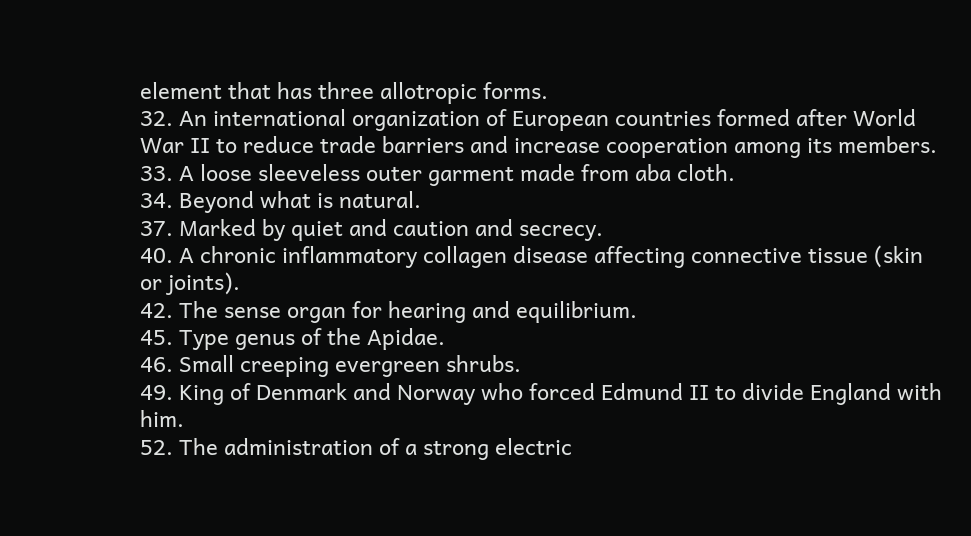element that has three allotropic forms.
32. An international organization of European countries formed after World War II to reduce trade barriers and increase cooperation among its members.
33. A loose sleeveless outer garment made from aba cloth.
34. Beyond what is natural.
37. Marked by quiet and caution and secrecy.
40. A chronic inflammatory collagen disease affecting connective tissue (skin or joints).
42. The sense organ for hearing and equilibrium.
45. Type genus of the Apidae.
46. Small creeping evergreen shrubs.
49. King of Denmark and Norway who forced Edmund II to divide England with him.
52. The administration of a strong electric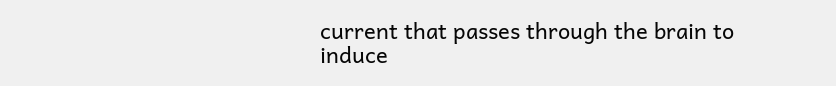current that passes through the brain to induce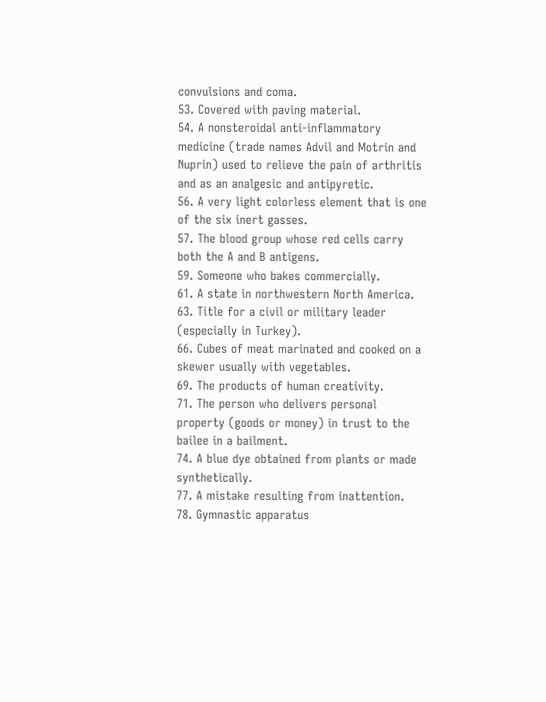convulsions and coma.
53. Covered with paving material.
54. A nonsteroidal anti-inflammatory medicine (trade names Advil and Motrin and Nuprin) used to relieve the pain of arthritis and as an analgesic and antipyretic.
56. A very light colorless element that is one of the six inert gasses.
57. The blood group whose red cells carry both the A and B antigens.
59. Someone who bakes commercially.
61. A state in northwestern North America.
63. Title for a civil or military leader (especially in Turkey).
66. Cubes of meat marinated and cooked on a skewer usually with vegetables.
69. The products of human creativity.
71. The person who delivers personal property (goods or money) in trust to the bailee in a bailment.
74. A blue dye obtained from plants or made synthetically.
77. A mistake resulting from inattention.
78. Gymnastic apparatus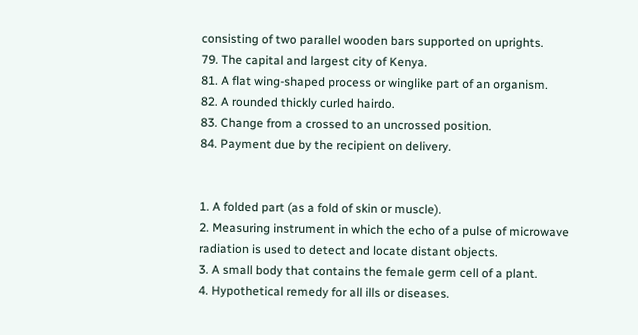consisting of two parallel wooden bars supported on uprights.
79. The capital and largest city of Kenya.
81. A flat wing-shaped process or winglike part of an organism.
82. A rounded thickly curled hairdo.
83. Change from a crossed to an uncrossed position.
84. Payment due by the recipient on delivery.


1. A folded part (as a fold of skin or muscle).
2. Measuring instrument in which the echo of a pulse of microwave radiation is used to detect and locate distant objects.
3. A small body that contains the female germ cell of a plant.
4. Hypothetical remedy for all ills or diseases.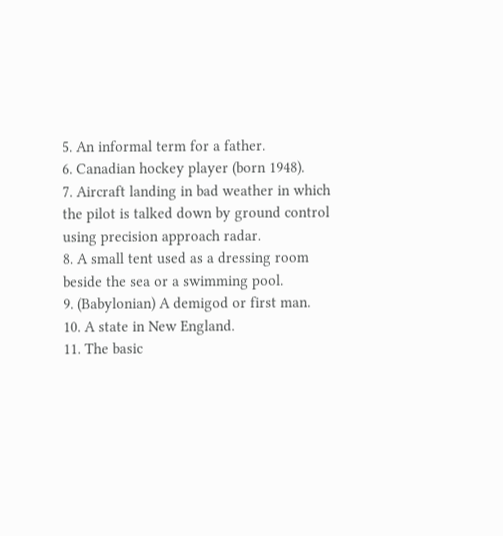5. An informal term for a father.
6. Canadian hockey player (born 1948).
7. Aircraft landing in bad weather in which the pilot is talked down by ground control using precision approach radar.
8. A small tent used as a dressing room beside the sea or a swimming pool.
9. (Babylonian) A demigod or first man.
10. A state in New England.
11. The basic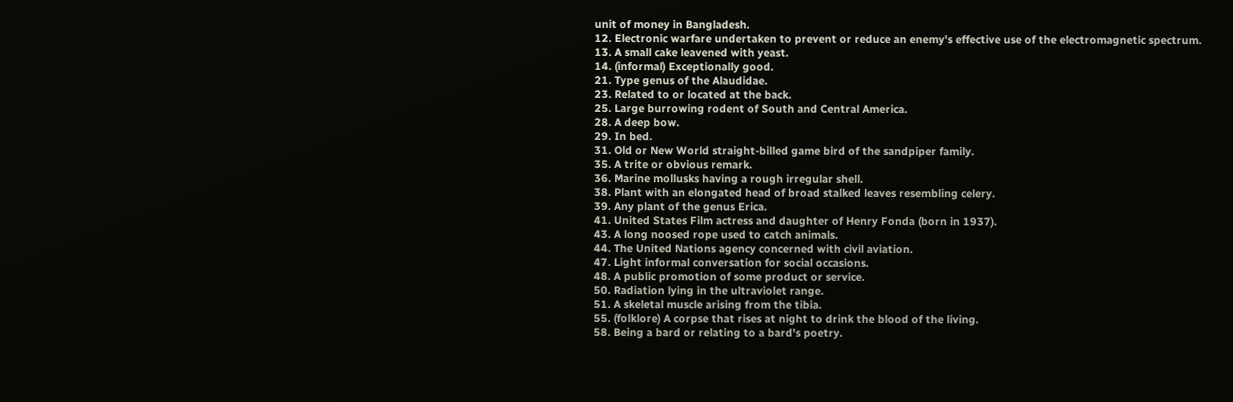unit of money in Bangladesh.
12. Electronic warfare undertaken to prevent or reduce an enemy's effective use of the electromagnetic spectrum.
13. A small cake leavened with yeast.
14. (informal) Exceptionally good.
21. Type genus of the Alaudidae.
23. Related to or located at the back.
25. Large burrowing rodent of South and Central America.
28. A deep bow.
29. In bed.
31. Old or New World straight-billed game bird of the sandpiper family.
35. A trite or obvious remark.
36. Marine mollusks having a rough irregular shell.
38. Plant with an elongated head of broad stalked leaves resembling celery.
39. Any plant of the genus Erica.
41. United States Film actress and daughter of Henry Fonda (born in 1937).
43. A long noosed rope used to catch animals.
44. The United Nations agency concerned with civil aviation.
47. Light informal conversation for social occasions.
48. A public promotion of some product or service.
50. Radiation lying in the ultraviolet range.
51. A skeletal muscle arising from the tibia.
55. (folklore) A corpse that rises at night to drink the blood of the living.
58. Being a bard or relating to a bard's poetry.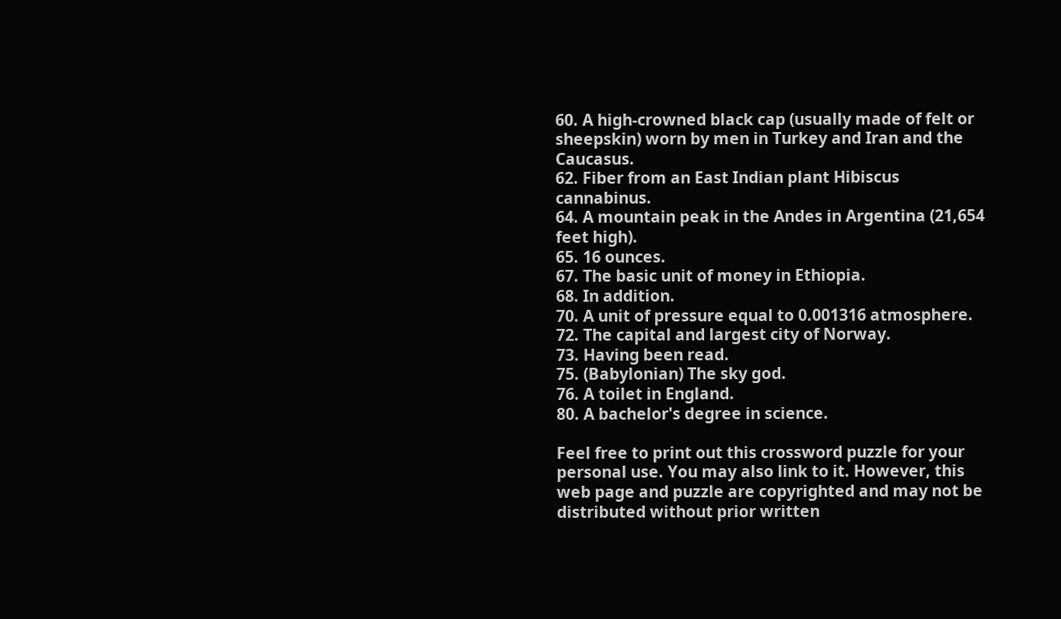60. A high-crowned black cap (usually made of felt or sheepskin) worn by men in Turkey and Iran and the Caucasus.
62. Fiber from an East Indian plant Hibiscus cannabinus.
64. A mountain peak in the Andes in Argentina (21,654 feet high).
65. 16 ounces.
67. The basic unit of money in Ethiopia.
68. In addition.
70. A unit of pressure equal to 0.001316 atmosphere.
72. The capital and largest city of Norway.
73. Having been read.
75. (Babylonian) The sky god.
76. A toilet in England.
80. A bachelor's degree in science.

Feel free to print out this crossword puzzle for your personal use. You may also link to it. However, this web page and puzzle are copyrighted and may not be distributed without prior written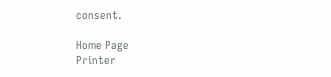consent.

Home Page
Printer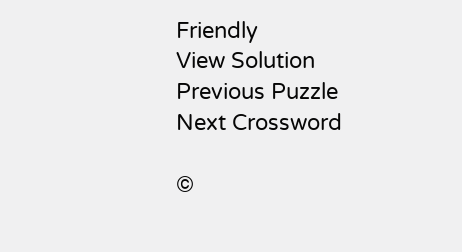Friendly
View Solution
Previous Puzzle
Next Crossword

©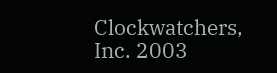Clockwatchers, Inc. 2003